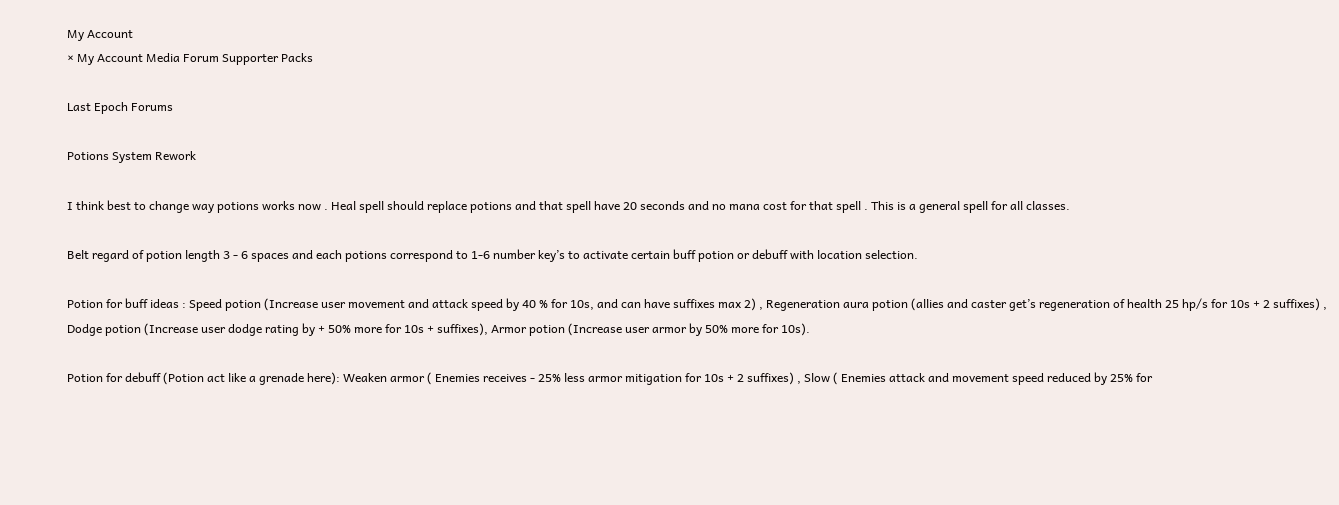My Account
× My Account Media Forum Supporter Packs

Last Epoch Forums

Potions System Rework

I think best to change way potions works now . Heal spell should replace potions and that spell have 20 seconds and no mana cost for that spell . This is a general spell for all classes.

Belt regard of potion length 3 - 6 spaces and each potions correspond to 1-6 number key’s to activate certain buff potion or debuff with location selection.

Potion for buff ideas : Speed potion (Increase user movement and attack speed by 40 % for 10s, and can have suffixes max 2) , Regeneration aura potion (allies and caster get’s regeneration of health 25 hp/s for 10s + 2 suffixes) , Dodge potion (Increase user dodge rating by + 50% more for 10s + suffixes), Armor potion (Increase user armor by 50% more for 10s).

Potion for debuff (Potion act like a grenade here): Weaken armor ( Enemies receives - 25% less armor mitigation for 10s + 2 suffixes) , Slow ( Enemies attack and movement speed reduced by 25% for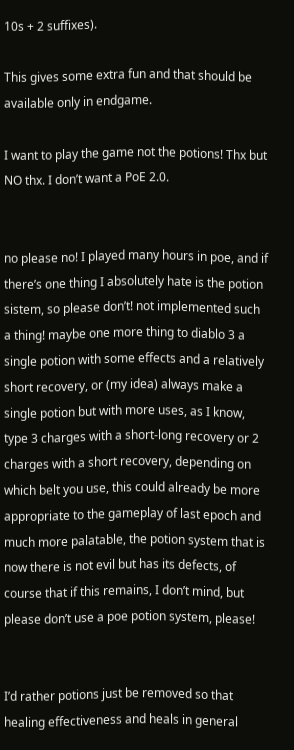10s + 2 suffixes).

This gives some extra fun and that should be available only in endgame.

I want to play the game not the potions! Thx but NO thx. I don’t want a PoE 2.0.


no please no! I played many hours in poe, and if there’s one thing I absolutely hate is the potion sistem, so please don’t! not implemented such a thing! maybe one more thing to diablo 3 a single potion with some effects and a relatively short recovery, or (my idea) always make a single potion but with more uses, as I know, type 3 charges with a short-long recovery or 2 charges with a short recovery, depending on which belt you use, this could already be more appropriate to the gameplay of last epoch and much more palatable, the potion system that is now there is not evil but has its defects, of course that if this remains, I don’t mind, but please don’t use a poe potion system, please!


I’d rather potions just be removed so that healing effectiveness and heals in general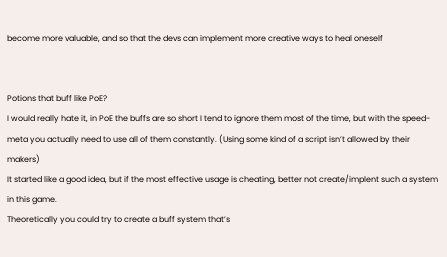become more valuable, and so that the devs can implement more creative ways to heal oneself


Potions that buff like PoE?
I would really hate it, in PoE the buffs are so short I tend to ignore them most of the time, but with the speed-meta you actually need to use all of them constantly. (Using some kind of a script isn’t allowed by their makers)
It started like a good idea, but if the most effective usage is cheating, better not create/implent such a system in this game.
Theoretically you could try to create a buff system that’s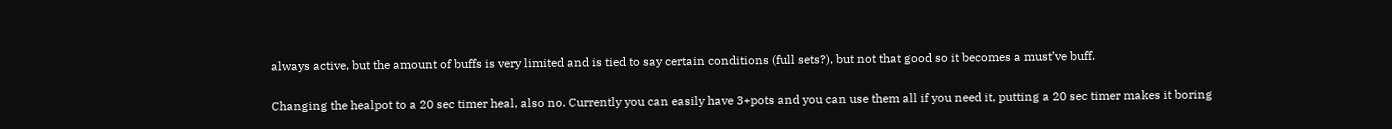always active, but the amount of buffs is very limited and is tied to say certain conditions (full sets?), but not that good so it becomes a must’ve buff.

Changing the healpot to a 20 sec timer heal, also no. Currently you can easily have 3+pots and you can use them all if you need it, putting a 20 sec timer makes it boring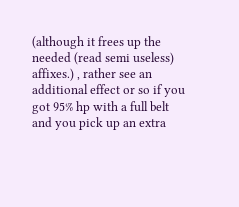(although it frees up the needed (read semi useless) affixes.) , rather see an additional effect or so if you got 95% hp with a full belt and you pick up an extra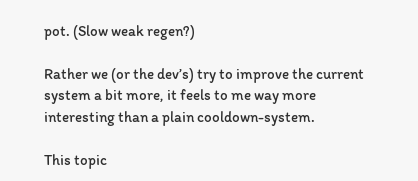pot. (Slow weak regen?)

Rather we (or the dev’s) try to improve the current system a bit more, it feels to me way more interesting than a plain cooldown-system.

This topic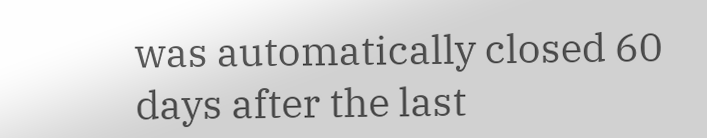was automatically closed 60 days after the last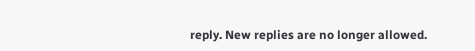reply. New replies are no longer allowed.